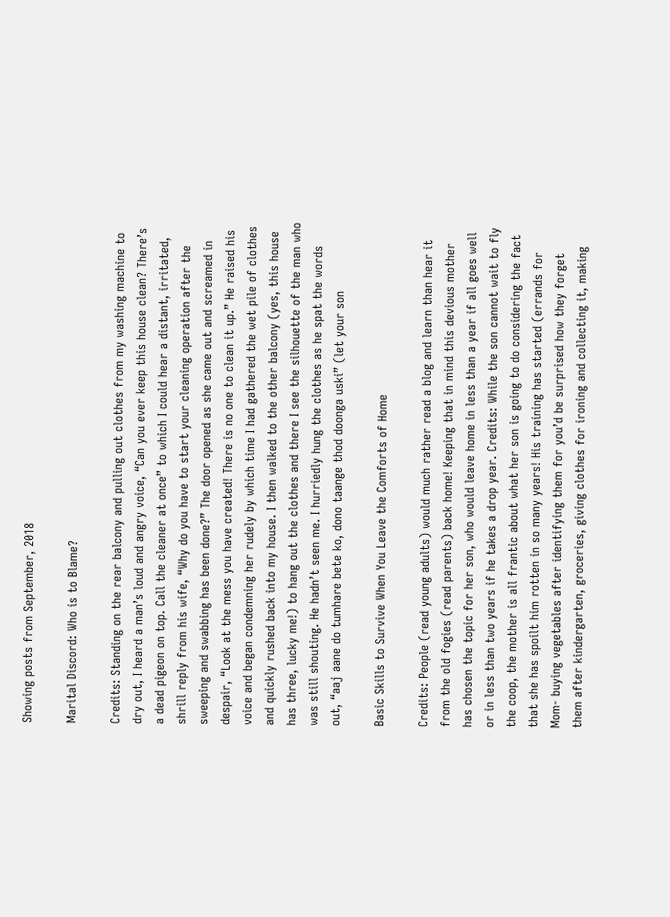Showing posts from September, 2018

Marital Discord: Who is to Blame?

Credits: Standing on the rear balcony and pulling out clothes from my washing machine to dry out, I heard a man’s loud and angry voice, “Can you ever keep this house clean? There’s a dead pigeon on top. Call the cleaner at once” to which I could hear a distant, irritated, shrill reply from his wife, “Why do you have to start your cleaning operation after the sweeping and swabbing has been done?” The door opened as she came out and screamed in despair, “Look at the mess you have created! There is no one to clean it up.” He raised his voice and began condemning her rudely by which time I had gathered the wet pile of clothes and quickly rushed back into my house. I then walked to the other balcony (yes, this house has three, lucky me!) to hang out the clothes and there I see the silhouette of the man who was still shouting. He hadn’t seen me. I hurriedly hung the clothes as he spat the words out, “aaj aane do tumhare bete ko, dono taange thod doonga uski” (let your son

Basic Skills to Survive When You Leave the Comforts of Home

Credits: People (read young adults) would much rather read a blog and learn than hear it from the old fogies (read parents) back home! Keeping that in mind this devious mother has chosen the topic for her son, who would leave home in less than a year if all goes well or in less than two years if he takes a drop year. Credits: While the son cannot wait to fly the coop, the mother is all frantic about what her son is going to do considering the fact that she has spoilt him rotten in so many years! His training has started (errands for Mom- buying vegetables after identifying them for you’d be surprised how they forget them after kindergarten, groceries, giving clothes for ironing and collecting it, making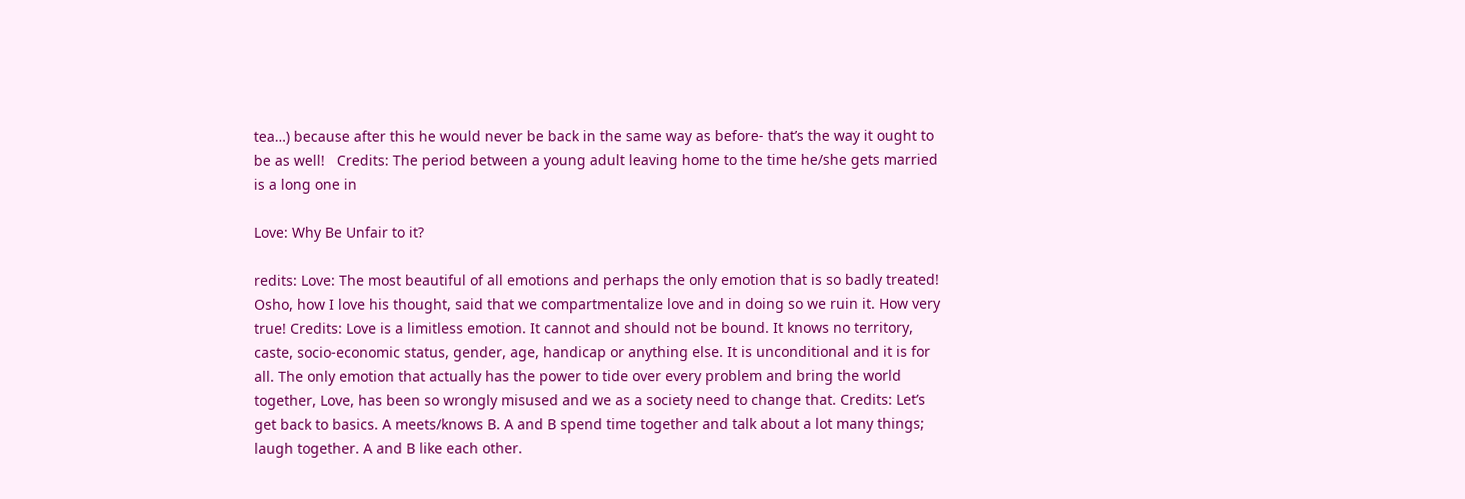tea…) because after this he would never be back in the same way as before- that’s the way it ought to be as well!   Credits: The period between a young adult leaving home to the time he/she gets married is a long one in

Love: Why Be Unfair to it?

redits: Love: The most beautiful of all emotions and perhaps the only emotion that is so badly treated! Osho, how I love his thought, said that we compartmentalize love and in doing so we ruin it. How very true! Credits: Love is a limitless emotion. It cannot and should not be bound. It knows no territory, caste, socio-economic status, gender, age, handicap or anything else. It is unconditional and it is for all. The only emotion that actually has the power to tide over every problem and bring the world together, Love, has been so wrongly misused and we as a society need to change that. Credits: Let’s get back to basics. A meets/knows B. A and B spend time together and talk about a lot many things; laugh together. A and B like each other.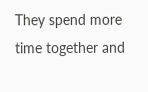They spend more time together and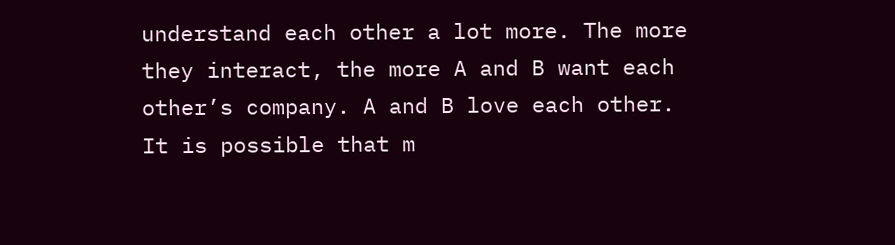understand each other a lot more. The more they interact, the more A and B want each other’s company. A and B love each other. It is possible that m